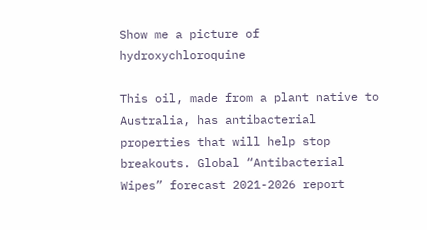Show me a picture of hydroxychloroquine

This oil, made from a plant native to Australia, has antibacterial properties that will help stop breakouts. Global “Antibacterial Wipes” forecast 2021-2026 report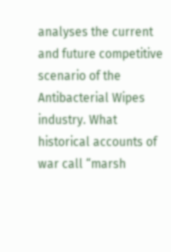analyses the current and future competitive scenario of the Antibacterial Wipes industry. What historical accounts of war call “marsh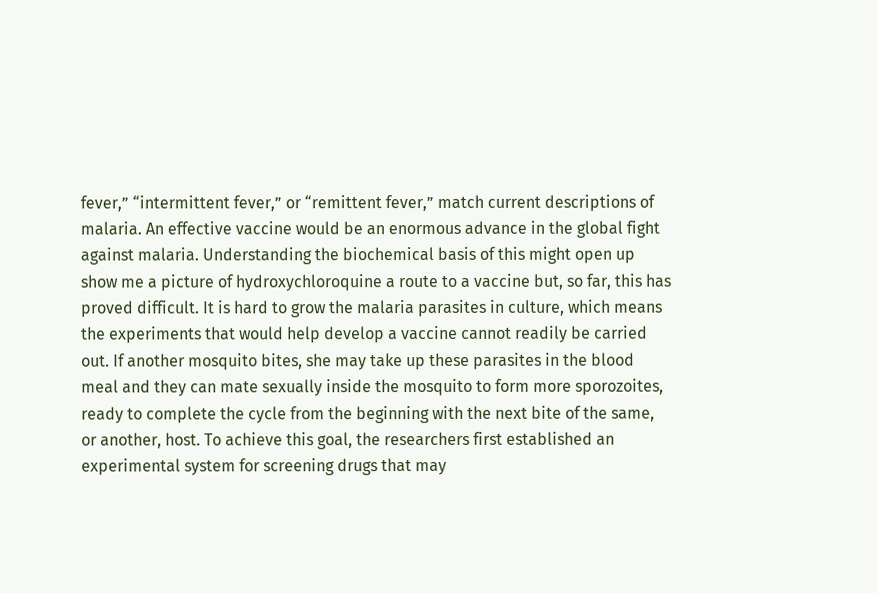fever,” “intermittent fever,” or “remittent fever,” match current descriptions of malaria. An effective vaccine would be an enormous advance in the global fight against malaria. Understanding the biochemical basis of this might open up show me a picture of hydroxychloroquine a route to a vaccine but, so far, this has proved difficult. It is hard to grow the malaria parasites in culture, which means the experiments that would help develop a vaccine cannot readily be carried out. If another mosquito bites, she may take up these parasites in the blood meal and they can mate sexually inside the mosquito to form more sporozoites, ready to complete the cycle from the beginning with the next bite of the same, or another, host. To achieve this goal, the researchers first established an experimental system for screening drugs that may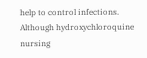help to control infections. Although hydroxychloroquine nursing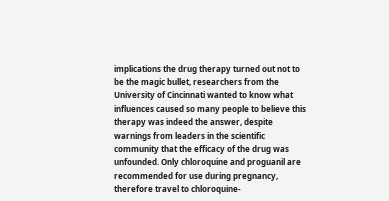implications the drug therapy turned out not to be the magic bullet, researchers from the University of Cincinnati wanted to know what influences caused so many people to believe this therapy was indeed the answer, despite warnings from leaders in the scientific community that the efficacy of the drug was unfounded. Only chloroquine and proguanil are recommended for use during pregnancy, therefore travel to chloroquine-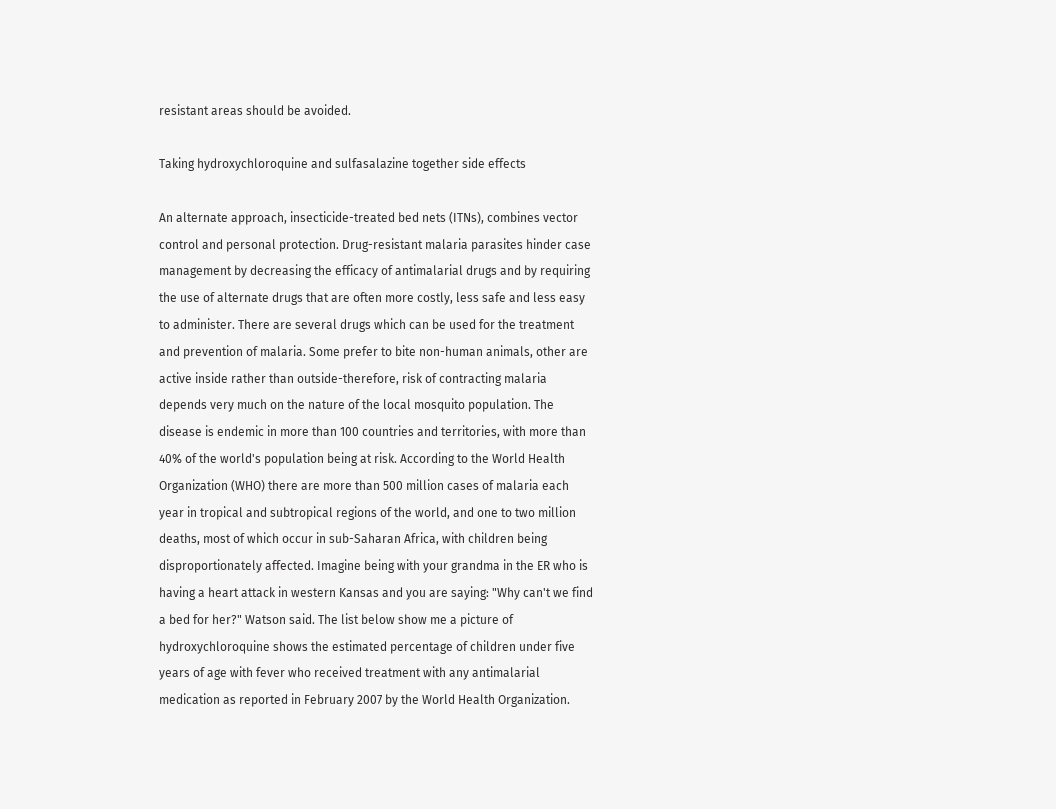resistant areas should be avoided.

Taking hydroxychloroquine and sulfasalazine together side effects

An alternate approach, insecticide-treated bed nets (ITNs), combines vector control and personal protection. Drug-resistant malaria parasites hinder case management by decreasing the efficacy of antimalarial drugs and by requiring the use of alternate drugs that are often more costly, less safe and less easy to administer. There are several drugs which can be used for the treatment and prevention of malaria. Some prefer to bite non-human animals, other are active inside rather than outside-therefore, risk of contracting malaria depends very much on the nature of the local mosquito population. The disease is endemic in more than 100 countries and territories, with more than 40% of the world's population being at risk. According to the World Health Organization (WHO) there are more than 500 million cases of malaria each year in tropical and subtropical regions of the world, and one to two million deaths, most of which occur in sub-Saharan Africa, with children being disproportionately affected. Imagine being with your grandma in the ER who is having a heart attack in western Kansas and you are saying: "Why can't we find a bed for her?" Watson said. The list below show me a picture of hydroxychloroquine shows the estimated percentage of children under five years of age with fever who received treatment with any antimalarial medication as reported in February 2007 by the World Health Organization.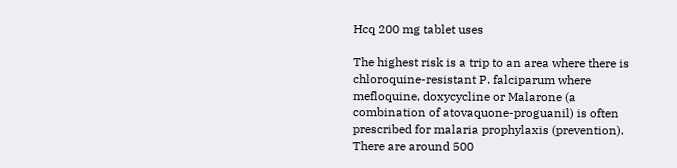Hcq 200 mg tablet uses

The highest risk is a trip to an area where there is chloroquine-resistant P. falciparum where mefloquine, doxycycline or Malarone (a combination of atovaquone-proguanil) is often prescribed for malaria prophylaxis (prevention). There are around 500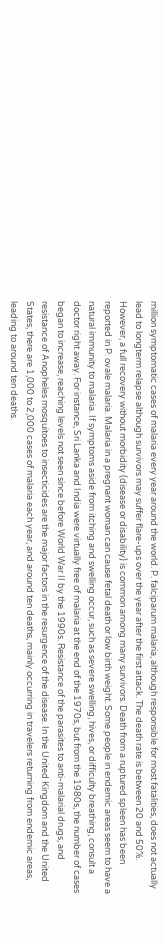million symptomatic cases of malaria every year around the world. P. falciparum malaria, although responsible for most fatalities, does not actually lead to longterm relapse although survivors may suffer flare-ups over the year after the first attack. The death rate is between 20 and 50%. However, a full recovery without morbidity (disease or disability) is common among many survivors. Death from a ruptured spleen has been reported in P. ovale malaria. Malaria in a pregnant woman can cause fetal death or low birth weight. Some people in endemic areas seem to have a natural immunity to malaria. If symptoms aside from itching and swelling occur, such as severe swelling, hives, or difficulty breathing, consult a doctor right away. For instance, Sri Lanka and India were virtually free of malaria at the end of the 1970s, but from the 1980s, the number of cases began to increase, reaching levels not seen since before World War II by the 1990s. Resistance of the parasites to anti-malarial drugs, and resistance of Anopheles mosquitoes to insecticides are the major factors in the resurgence of the disease. In the United Kingdom and the United States, there are 1,000 to 2,000 cases of malaria each year, and around ten deaths, mainly occurring in travelers returning from endemic areas, leading to around ten deaths.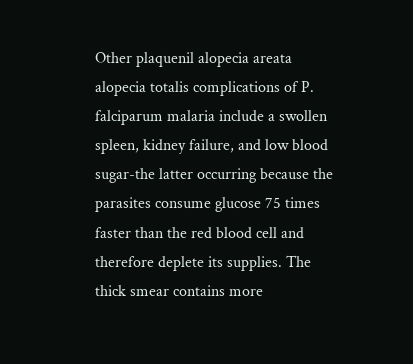Other plaquenil alopecia areata alopecia totalis complications of P. falciparum malaria include a swollen spleen, kidney failure, and low blood sugar-the latter occurring because the parasites consume glucose 75 times faster than the red blood cell and therefore deplete its supplies. The thick smear contains more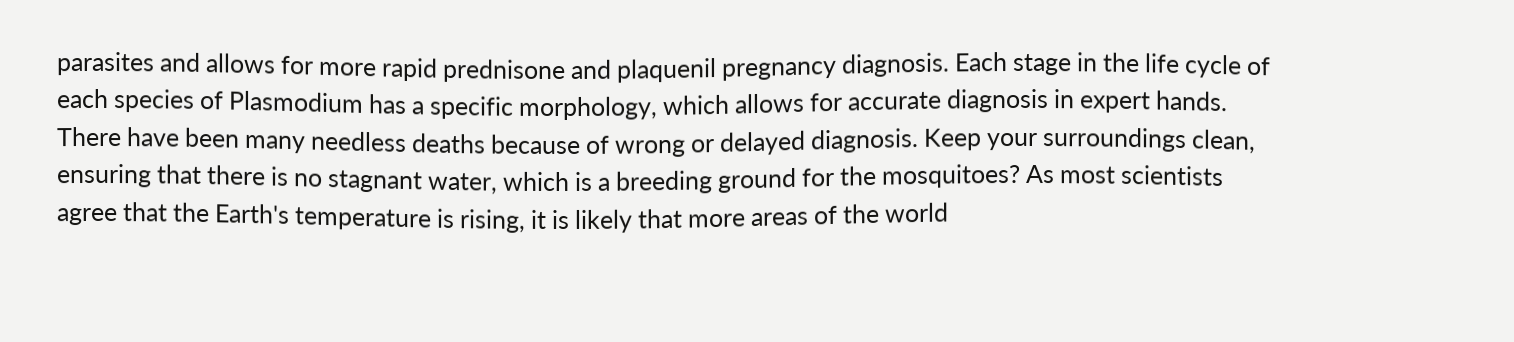parasites and allows for more rapid prednisone and plaquenil pregnancy diagnosis. Each stage in the life cycle of each species of Plasmodium has a specific morphology, which allows for accurate diagnosis in expert hands. There have been many needless deaths because of wrong or delayed diagnosis. Keep your surroundings clean, ensuring that there is no stagnant water, which is a breeding ground for the mosquitoes? As most scientists agree that the Earth's temperature is rising, it is likely that more areas of the world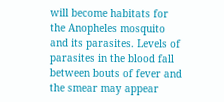will become habitats for the Anopheles mosquito and its parasites. Levels of parasites in the blood fall between bouts of fever and the smear may appear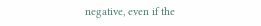negative, even if the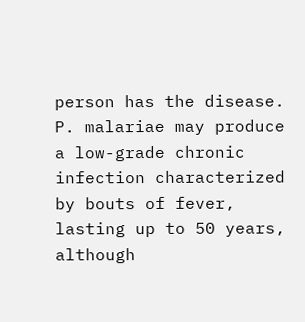person has the disease. P. malariae may produce a low-grade chronic infection characterized by bouts of fever, lasting up to 50 years, although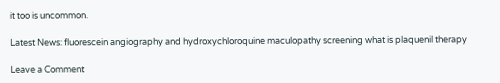it too is uncommon.

Latest News: fluorescein angiography and hydroxychloroquine maculopathy screening what is plaquenil therapy

Leave a Comment